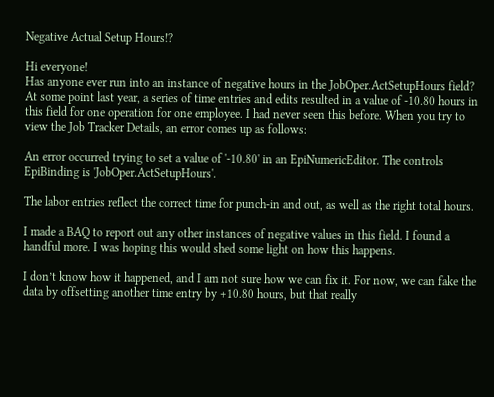Negative Actual Setup Hours!?

Hi everyone!
Has anyone ever run into an instance of negative hours in the JobOper.ActSetupHours field? At some point last year, a series of time entries and edits resulted in a value of -10.80 hours in this field for one operation for one employee. I had never seen this before. When you try to view the Job Tracker Details, an error comes up as follows:

An error occurred trying to set a value of '-10.80' in an EpiNumericEditor. The controls EpiBinding is 'JobOper.ActSetupHours'.

The labor entries reflect the correct time for punch-in and out, as well as the right total hours.

I made a BAQ to report out any other instances of negative values in this field. I found a handful more. I was hoping this would shed some light on how this happens.

I don’t know how it happened, and I am not sure how we can fix it. For now, we can fake the data by offsetting another time entry by +10.80 hours, but that really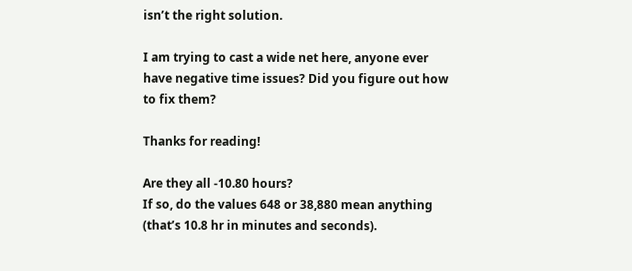isn’t the right solution.

I am trying to cast a wide net here, anyone ever have negative time issues? Did you figure out how to fix them?

Thanks for reading!

Are they all -10.80 hours?
If so, do the values 648 or 38,880 mean anything (that’s 10.8 hr in minutes and seconds).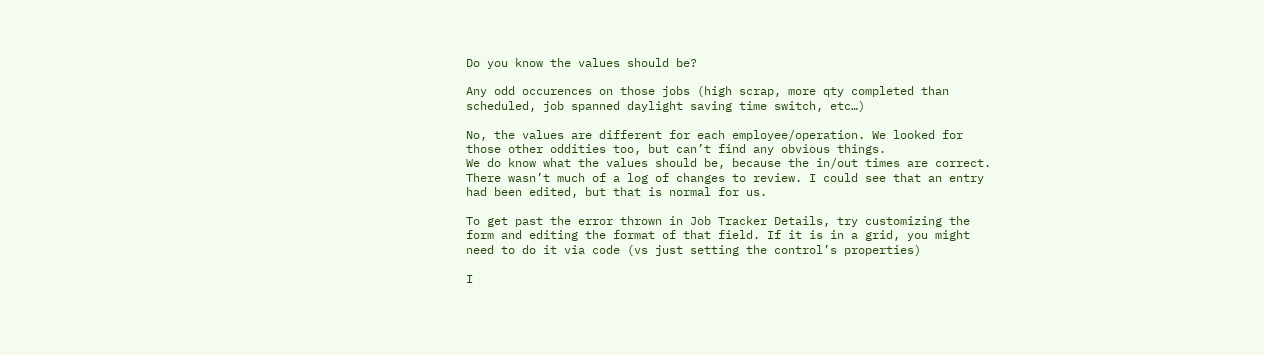Do you know the values should be?

Any odd occurences on those jobs (high scrap, more qty completed than scheduled, job spanned daylight saving time switch, etc…)

No, the values are different for each employee/operation. We looked for those other oddities too, but can’t find any obvious things.
We do know what the values should be, because the in/out times are correct. There wasn’t much of a log of changes to review. I could see that an entry had been edited, but that is normal for us.

To get past the error thrown in Job Tracker Details, try customizing the form and editing the format of that field. If it is in a grid, you might need to do it via code (vs just setting the control’s properties)

I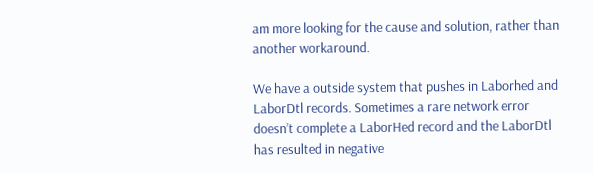am more looking for the cause and solution, rather than another workaround.

We have a outside system that pushes in Laborhed and LaborDtl records. Sometimes a rare network error doesn’t complete a LaborHed record and the LaborDtl has resulted in negative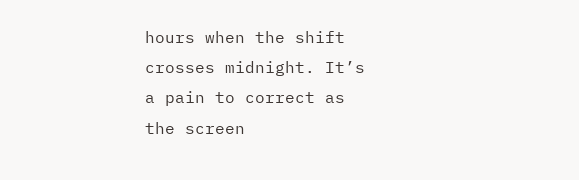hours when the shift crosses midnight. It’s a pain to correct as the screen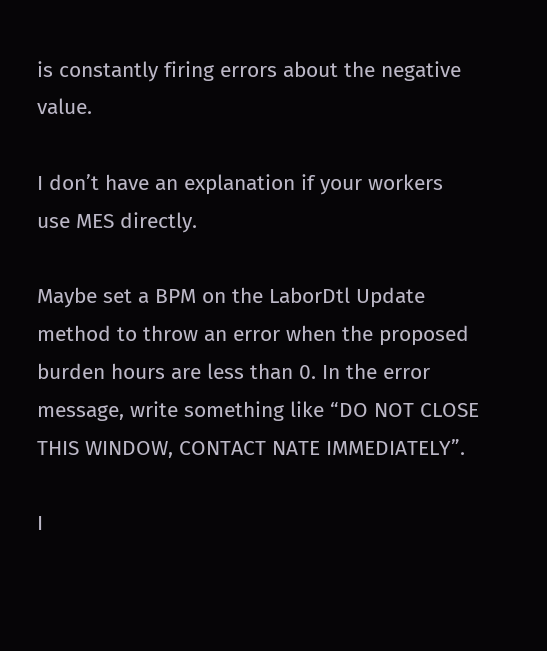is constantly firing errors about the negative value.

I don’t have an explanation if your workers use MES directly.

Maybe set a BPM on the LaborDtl Update method to throw an error when the proposed burden hours are less than 0. In the error message, write something like “DO NOT CLOSE THIS WINDOW, CONTACT NATE IMMEDIATELY”.

I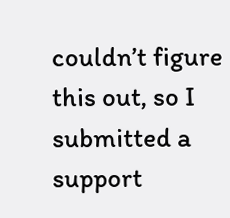couldn’t figure this out, so I submitted a support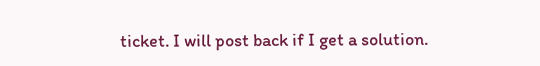ticket. I will post back if I get a solution.